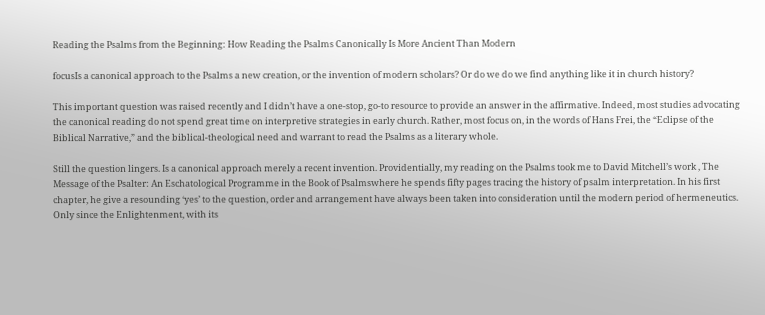Reading the Psalms from the Beginning: How Reading the Psalms Canonically Is More Ancient Than Modern

focusIs a canonical approach to the Psalms a new creation, or the invention of modern scholars? Or do we do we find anything like it in church history?

This important question was raised recently and I didn’t have a one-stop, go-to resource to provide an answer in the affirmative. Indeed, most studies advocating the canonical reading do not spend great time on interpretive strategies in early church. Rather, most focus on, in the words of Hans Frei, the “Eclipse of the Biblical Narrative,” and the biblical-theological need and warrant to read the Psalms as a literary whole.

Still the question lingers. Is a canonical approach merely a recent invention. Providentially, my reading on the Psalms took me to David Mitchell’s work , The Message of the Psalter: An Eschatological Programme in the Book of Psalmswhere he spends fifty pages tracing the history of psalm interpretation. In his first chapter, he give a resounding ‘yes’ to the question, order and arrangement have always been taken into consideration until the modern period of hermeneutics. Only since the Enlightenment, with its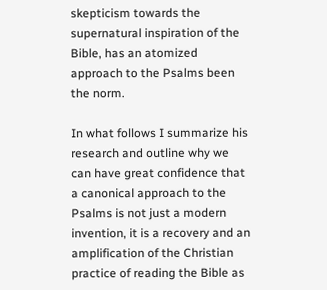skepticism towards the supernatural inspiration of the Bible, has an atomized approach to the Psalms been the norm.

In what follows I summarize his research and outline why we can have great confidence that a canonical approach to the Psalms is not just a modern invention, it is a recovery and an amplification of the Christian practice of reading the Bible as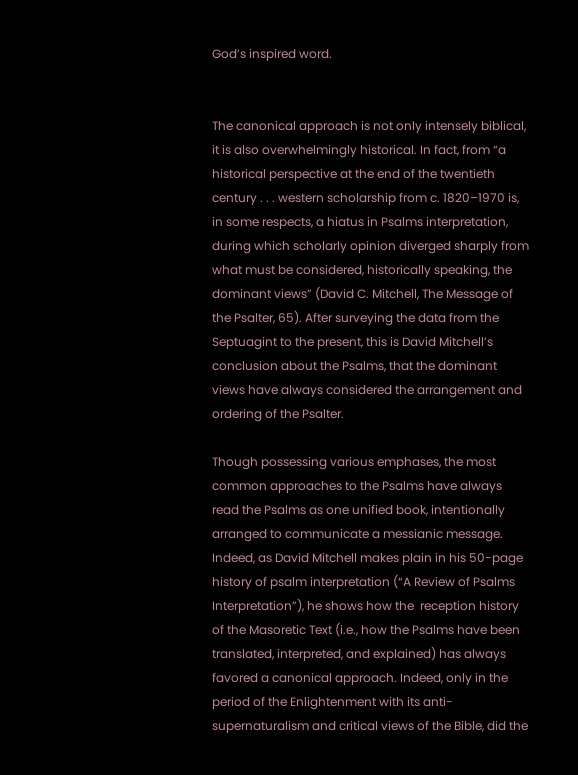God’s inspired word.


The canonical approach is not only intensely biblical, it is also overwhelmingly historical. In fact, from “a historical perspective at the end of the twentieth century . . . western scholarship from c. 1820–1970 is, in some respects, a hiatus in Psalms interpretation, during which scholarly opinion diverged sharply from what must be considered, historically speaking, the dominant views” (David C. Mitchell, The Message of the Psalter, 65). After surveying the data from the Septuagint to the present, this is David Mitchell’s conclusion about the Psalms, that the dominant views have always considered the arrangement and ordering of the Psalter.

Though possessing various emphases, the most common approaches to the Psalms have always read the Psalms as one unified book, intentionally arranged to communicate a messianic message. Indeed, as David Mitchell makes plain in his 50-page history of psalm interpretation (“A Review of Psalms Interpretation”), he shows how the  reception history of the Masoretic Text (i.e., how the Psalms have been translated, interpreted, and explained) has always favored a canonical approach. Indeed, only in the period of the Enlightenment with its anti-supernaturalism and critical views of the Bible, did the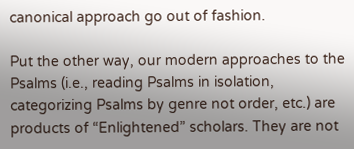canonical approach go out of fashion.

Put the other way, our modern approaches to the Psalms (i.e., reading Psalms in isolation, categorizing Psalms by genre not order, etc.) are products of “Enlightened” scholars. They are not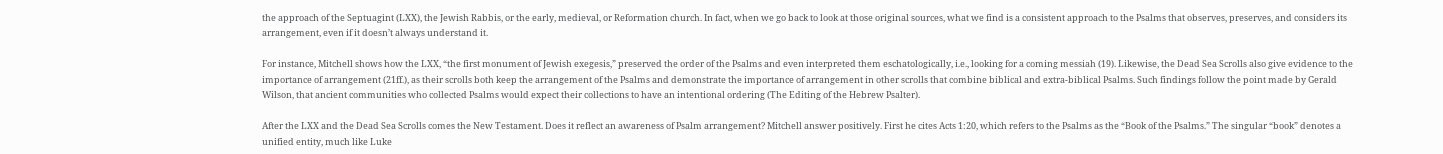the approach of the Septuagint (LXX), the Jewish Rabbis, or the early, medieval, or Reformation church. In fact, when we go back to look at those original sources, what we find is a consistent approach to the Psalms that observes, preserves, and considers its arrangement, even if it doesn’t always understand it.

For instance, Mitchell shows how the LXX, “the first monument of Jewish exegesis,” preserved the order of the Psalms and even interpreted them eschatologically, i.e., looking for a coming messiah (19). Likewise, the Dead Sea Scrolls also give evidence to the importance of arrangement (21ff.), as their scrolls both keep the arrangement of the Psalms and demonstrate the importance of arrangement in other scrolls that combine biblical and extra-biblical Psalms. Such findings follow the point made by Gerald Wilson, that ancient communities who collected Psalms would expect their collections to have an intentional ordering (The Editing of the Hebrew Psalter).

After the LXX and the Dead Sea Scrolls comes the New Testament. Does it reflect an awareness of Psalm arrangement? Mitchell answer positively. First he cites Acts 1:20, which refers to the Psalms as the “Book of the Psalms.” The singular “book” denotes a unified entity, much like Luke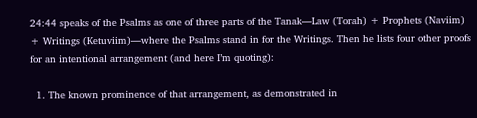24:44 speaks of the Psalms as one of three parts of the Tanak—Law (Torah) + Prophets (Naviim) + Writings (Ketuviim)—where the Psalms stand in for the Writings. Then he lists four other proofs for an intentional arrangement (and here I’m quoting):

  1. The known prominence of that arrangement, as demonstrated in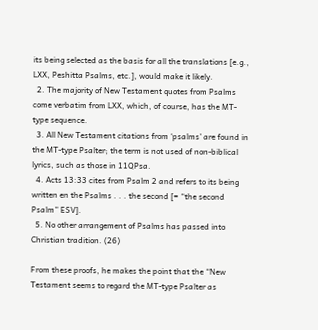its being selected as the basis for all the translations [e.g., LXX, Peshitta Psalms, etc.], would make it likely.
  2. The majority of New Testament quotes from Psalms come verbatim from LXX, which, of course, has the MT-type sequence.
  3. All New Testament citations from ‘psalms’ are found in the MT-type Psalter; the term is not used of non-biblical lyrics, such as those in 11QPsa.
  4. Acts 13:33 cites from Psalm 2 and refers to its being written en the Psalms . . . the second [= “the second Psalm” ESV].
  5. No other arrangement of Psalms has passed into Christian tradition. (26)

From these proofs, he makes the point that the “New Testament seems to regard the MT-type Psalter as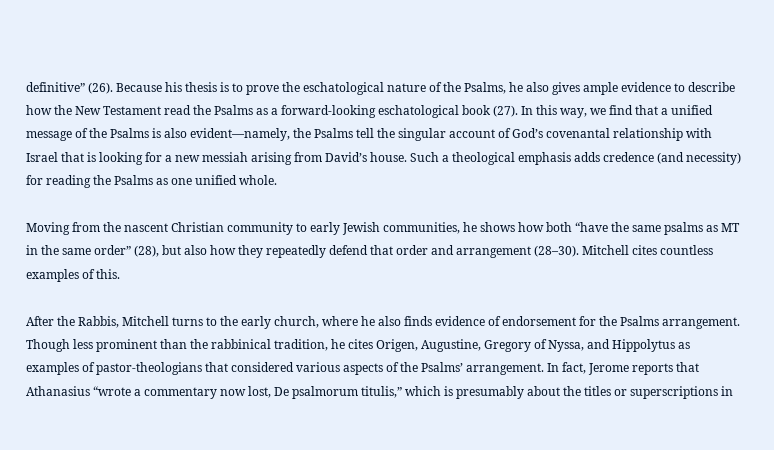definitive” (26). Because his thesis is to prove the eschatological nature of the Psalms, he also gives ample evidence to describe how the New Testament read the Psalms as a forward-looking eschatological book (27). In this way, we find that a unified message of the Psalms is also evident—namely, the Psalms tell the singular account of God’s covenantal relationship with Israel that is looking for a new messiah arising from David’s house. Such a theological emphasis adds credence (and necessity) for reading the Psalms as one unified whole.

Moving from the nascent Christian community to early Jewish communities, he shows how both “have the same psalms as MT in the same order” (28), but also how they repeatedly defend that order and arrangement (28–30). Mitchell cites countless examples of this.

After the Rabbis, Mitchell turns to the early church, where he also finds evidence of endorsement for the Psalms arrangement.  Though less prominent than the rabbinical tradition, he cites Origen, Augustine, Gregory of Nyssa, and Hippolytus as examples of pastor-theologians that considered various aspects of the Psalms’ arrangement. In fact, Jerome reports that Athanasius “wrote a commentary now lost, De psalmorum titulis,” which is presumably about the titles or superscriptions in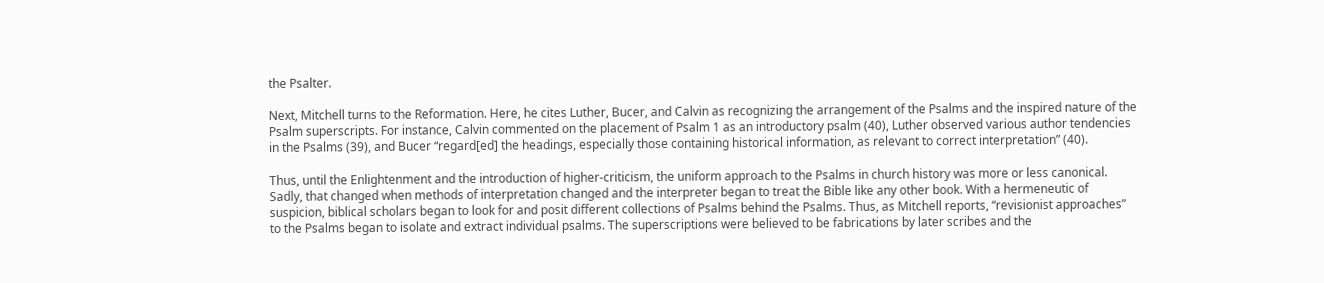the Psalter.

Next, Mitchell turns to the Reformation. Here, he cites Luther, Bucer, and Calvin as recognizing the arrangement of the Psalms and the inspired nature of the Psalm superscripts. For instance, Calvin commented on the placement of Psalm 1 as an introductory psalm (40), Luther observed various author tendencies in the Psalms (39), and Bucer “regard[ed] the headings, especially those containing historical information, as relevant to correct interpretation” (40).

Thus, until the Enlightenment and the introduction of higher-criticism, the uniform approach to the Psalms in church history was more or less canonical. Sadly, that changed when methods of interpretation changed and the interpreter began to treat the Bible like any other book. With a hermeneutic of suspicion, biblical scholars began to look for and posit different collections of Psalms behind the Psalms. Thus, as Mitchell reports, “revisionist approaches” to the Psalms began to isolate and extract individual psalms. The superscriptions were believed to be fabrications by later scribes and the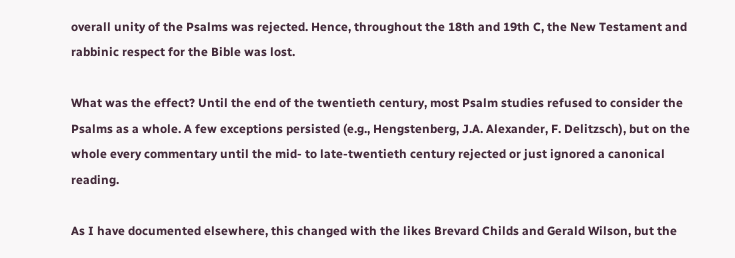overall unity of the Psalms was rejected. Hence, throughout the 18th and 19th C, the New Testament and rabbinic respect for the Bible was lost.

What was the effect? Until the end of the twentieth century, most Psalm studies refused to consider the Psalms as a whole. A few exceptions persisted (e.g., Hengstenberg, J.A. Alexander, F. Delitzsch), but on the whole every commentary until the mid- to late-twentieth century rejected or just ignored a canonical reading.

As I have documented elsewhere, this changed with the likes Brevard Childs and Gerald Wilson, but the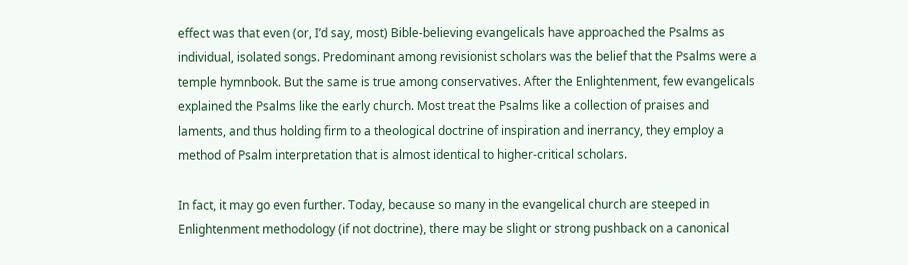effect was that even (or, I’d say, most) Bible-believing evangelicals have approached the Psalms as individual, isolated songs. Predominant among revisionist scholars was the belief that the Psalms were a temple hymnbook. But the same is true among conservatives. After the Enlightenment, few evangelicals explained the Psalms like the early church. Most treat the Psalms like a collection of praises and laments, and thus holding firm to a theological doctrine of inspiration and inerrancy, they employ a method of Psalm interpretation that is almost identical to higher-critical scholars.

In fact, it may go even further. Today, because so many in the evangelical church are steeped in Enlightenment methodology (if not doctrine), there may be slight or strong pushback on a canonical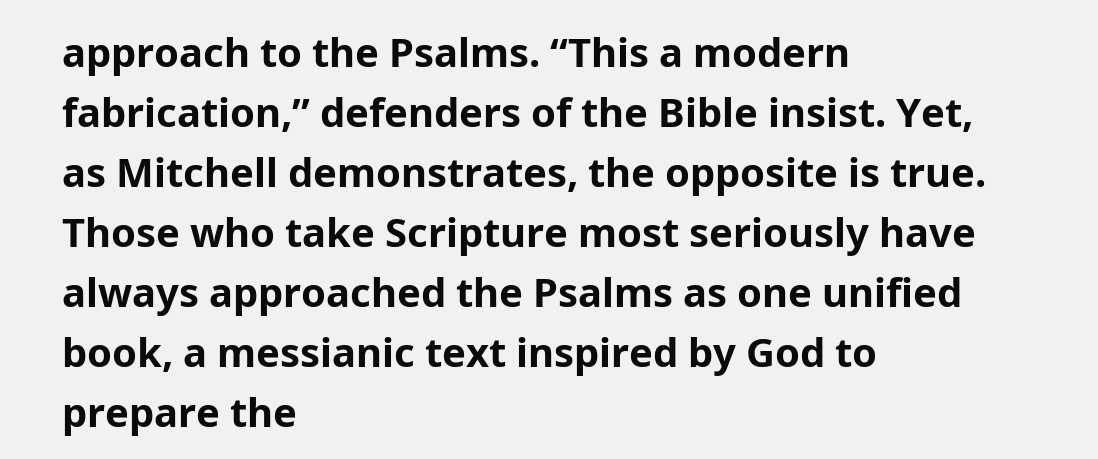approach to the Psalms. “This a modern fabrication,” defenders of the Bible insist. Yet, as Mitchell demonstrates, the opposite is true. Those who take Scripture most seriously have always approached the Psalms as one unified book, a messianic text inspired by God to prepare the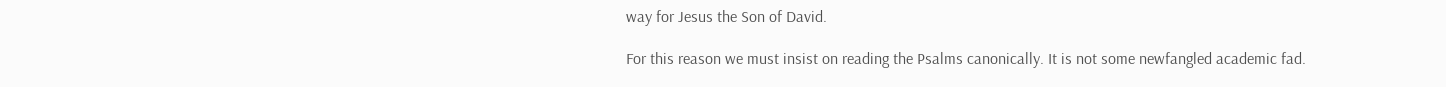way for Jesus the Son of David.

For this reason we must insist on reading the Psalms canonically. It is not some newfangled academic fad.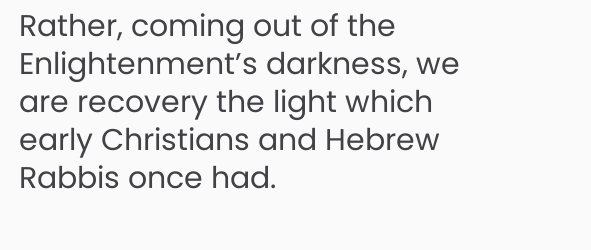Rather, coming out of the Enlightenment’s darkness, we are recovery the light which early Christians and Hebrew Rabbis once had.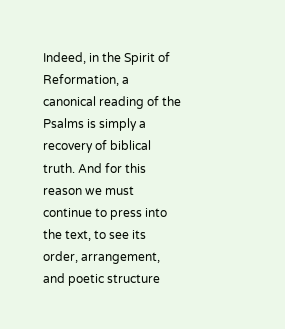Indeed, in the Spirit of Reformation, a canonical reading of the Psalms is simply a recovery of biblical truth. And for this reason we must continue to press into the text, to see its order, arrangement, and poetic structure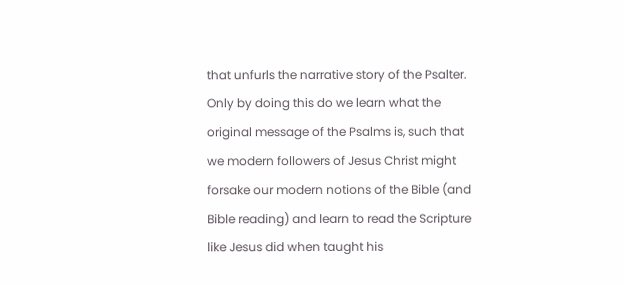that unfurls the narrative story of the Psalter. Only by doing this do we learn what the original message of the Psalms is, such that we modern followers of Jesus Christ might forsake our modern notions of the Bible (and Bible reading) and learn to read the Scripture like Jesus did when taught his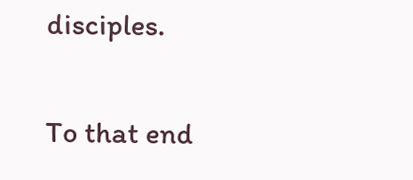disciples.

To that end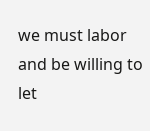we must labor and be willing to let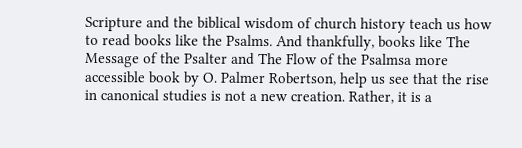Scripture and the biblical wisdom of church history teach us how to read books like the Psalms. And thankfully, books like The Message of the Psalter and The Flow of the Psalmsa more accessible book by O. Palmer Robertson, help us see that the rise in canonical studies is not a new creation. Rather, it is a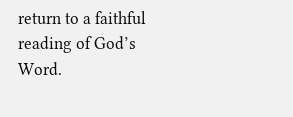return to a faithful reading of God’s Word.